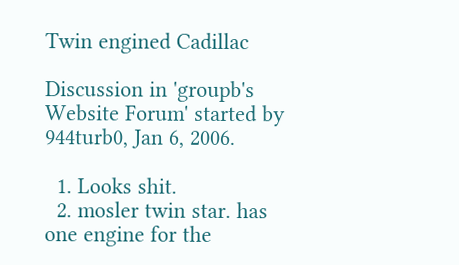Twin engined Cadillac

Discussion in 'groupb's Website Forum' started by 944turb0, Jan 6, 2006.

  1. Looks shit.
  2. mosler twin star. has one engine for the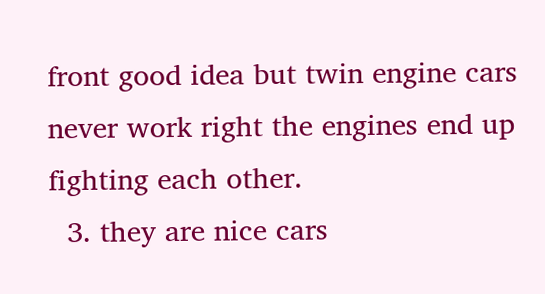front good idea but twin engine cars never work right the engines end up fighting each other.
  3. they are nice cars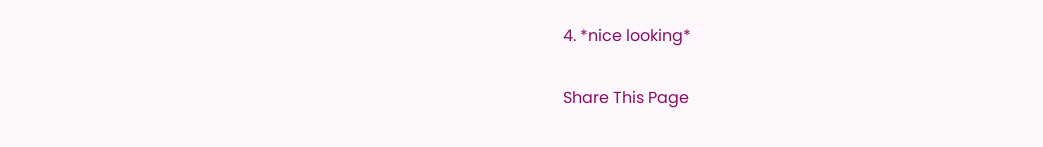4. *nice looking*

Share This Page